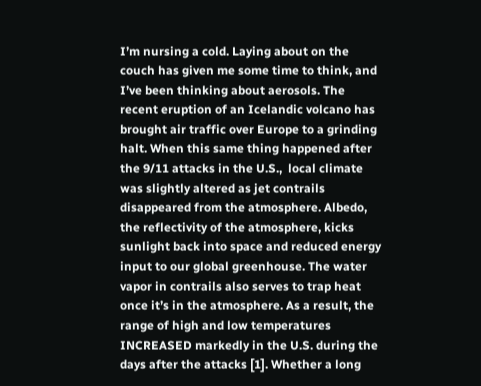I’m nursing a cold. Laying about on the couch has given me some time to think, and I’ve been thinking about aerosols. The recent eruption of an Icelandic volcano has brought air traffic over Europe to a grinding halt. When this same thing happened after the 9/11 attacks in the U.S.,  local climate was slightly altered as jet contrails disappeared from the atmosphere. Albedo, the reflectivity of the atmosphere, kicks sunlight back into space and reduced energy input to our global greenhouse. The water vapor in contrails also serves to trap heat once it’s in the atmosphere. As a result, the range of high and low temperatures INCREASED markedly in the U.S. during the days after the attacks [1]. Whether a long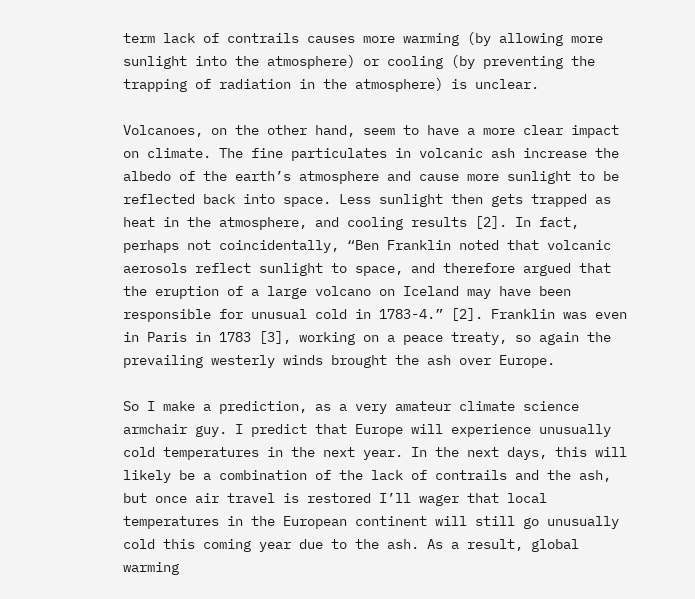term lack of contrails causes more warming (by allowing more sunlight into the atmosphere) or cooling (by preventing the trapping of radiation in the atmosphere) is unclear.

Volcanoes, on the other hand, seem to have a more clear impact on climate. The fine particulates in volcanic ash increase the albedo of the earth’s atmosphere and cause more sunlight to be reflected back into space. Less sunlight then gets trapped as heat in the atmosphere, and cooling results [2]. In fact, perhaps not coincidentally, “Ben Franklin noted that volcanic aerosols reflect sunlight to space, and therefore argued that the eruption of a large volcano on Iceland may have been responsible for unusual cold in 1783-4.” [2]. Franklin was even in Paris in 1783 [3], working on a peace treaty, so again the prevailing westerly winds brought the ash over Europe.

So I make a prediction, as a very amateur climate science armchair guy. I predict that Europe will experience unusually cold temperatures in the next year. In the next days, this will likely be a combination of the lack of contrails and the ash, but once air travel is restored I’ll wager that local temperatures in the European continent will still go unusually cold this coming year due to the ash. As a result, global warming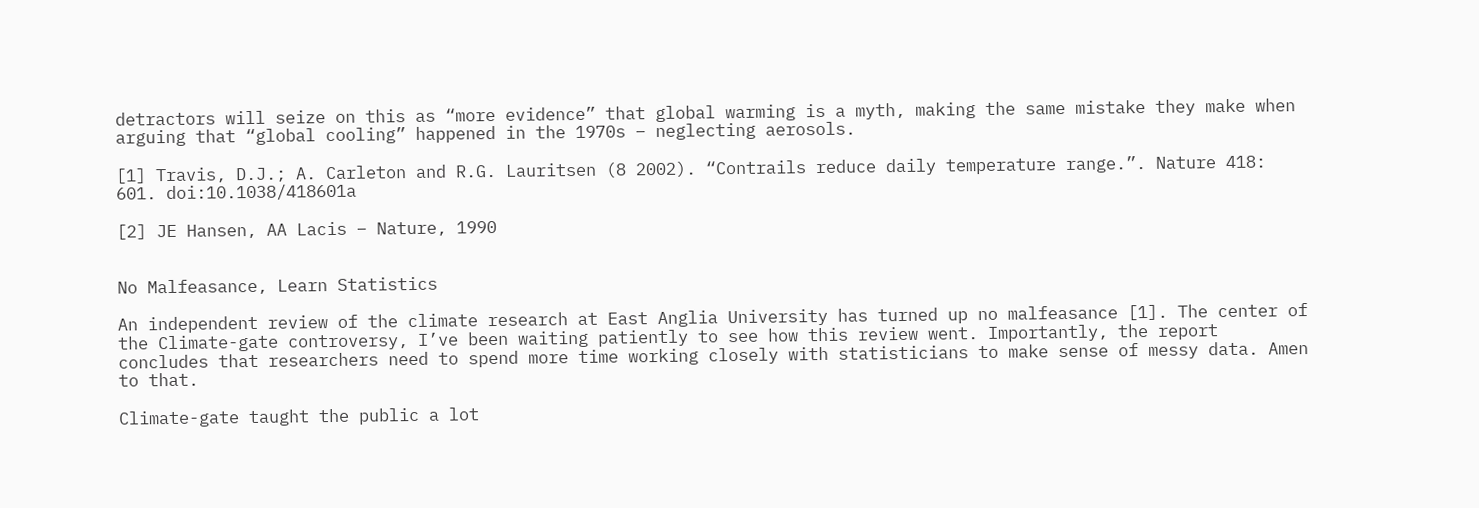detractors will seize on this as “more evidence” that global warming is a myth, making the same mistake they make when arguing that “global cooling” happened in the 1970s – neglecting aerosols.

[1] Travis, D.J.; A. Carleton and R.G. Lauritsen (8 2002). “Contrails reduce daily temperature range.”. Nature 418: 601. doi:10.1038/418601a

[2] JE Hansen, AA Lacis – Nature, 1990


No Malfeasance, Learn Statistics

An independent review of the climate research at East Anglia University has turned up no malfeasance [1]. The center of the Climate-gate controversy, I’ve been waiting patiently to see how this review went. Importantly, the report concludes that researchers need to spend more time working closely with statisticians to make sense of messy data. Amen to that.

Climate-gate taught the public a lot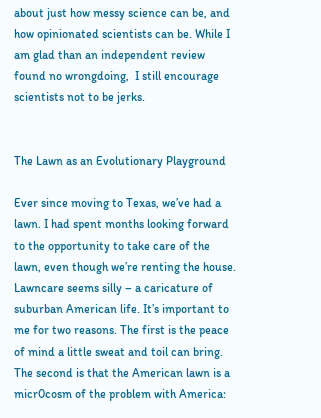about just how messy science can be, and how opinionated scientists can be. While I am glad than an independent review found no wrongdoing,  I still encourage scientists not to be jerks.


The Lawn as an Evolutionary Playground

Ever since moving to Texas, we’ve had a lawn. I had spent months looking forward to the opportunity to take care of the lawn, even though we’re renting the house. Lawncare seems silly – a caricature of suburban American life. It’s important to me for two reasons. The first is the peace of mind a little sweat and toil can bring. The second is that the American lawn is a micr0cosm of the problem with America: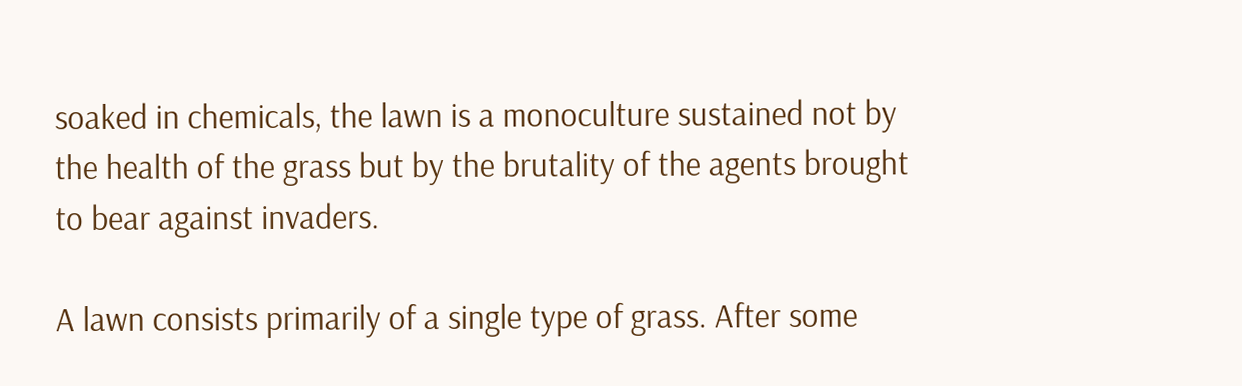soaked in chemicals, the lawn is a monoculture sustained not by the health of the grass but by the brutality of the agents brought to bear against invaders.

A lawn consists primarily of a single type of grass. After some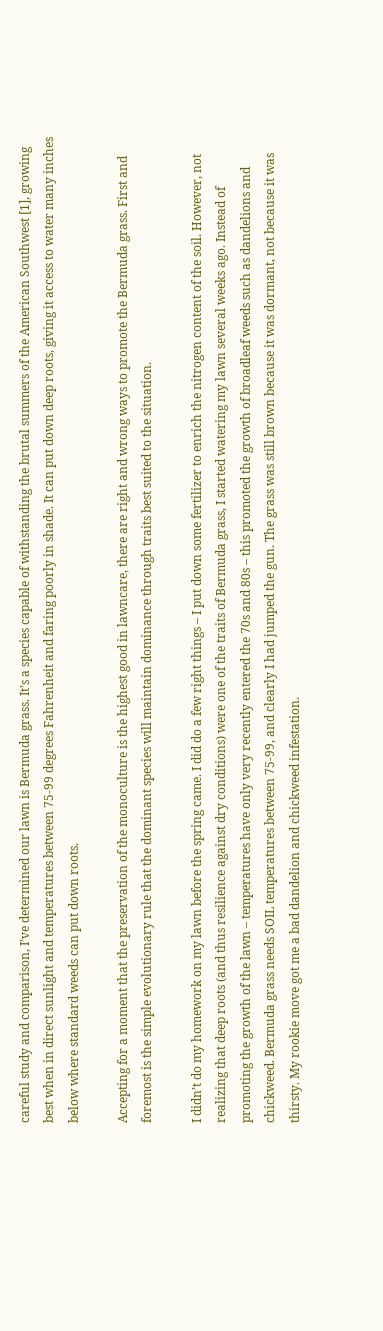careful study and comparison, I’ve determined our lawn is Bermuda grass. It’s a species capable of withstanding the brutal summers of the American Southwest [1], growing best when in direct sunlight and temperatures between 75-99 degrees Fahrenheit and faring poorly in shade. It can put down deep roots, giving it access to water many inches below where standard weeds can put down roots.

Accepting for a moment that the preservation of the monoculture is the highest good in lawncare, there are right and wrong ways to promote the Bermuda grass. First and foremost is the simple evolutionary rule that the dominant species will maintain dominance through traits best suited to the situation.

I didn’t do my homework on my lawn before the spring came. I did do a few right things – I put down some fertilizer to enrich the nitrogen content of the soil. However, not realizing that deep roots (and thus resilience against dry conditions) were one of the traits of Bermuda grass, I started watering my lawn several weeks ago. Instead of promoting the growth of the lawn – temperatures have only very recently entered the 70s and 80s – this promoted the growth of broadleaf weeds such as dandelions and chickweed. Bermuda grass needs SOIL temperatures between 75-99, and clearly I had jumped the gun. The grass was still brown because it was dormant, not because it was thirsty. My rookie move got me a bad dandelion and chickweed infestation.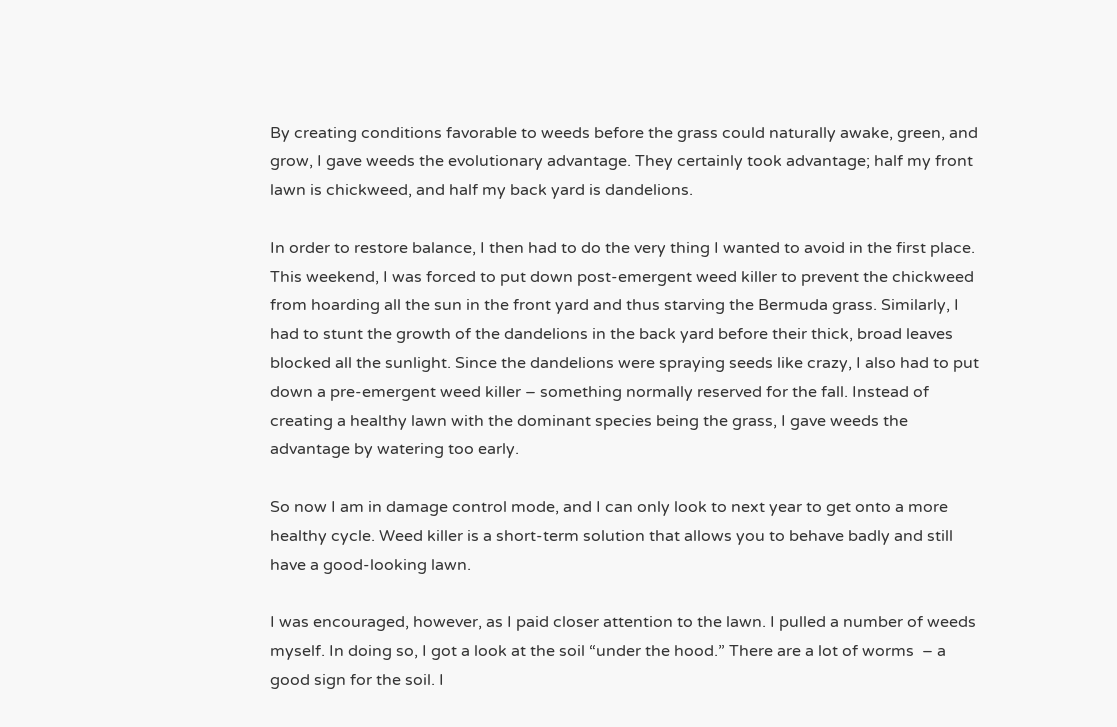By creating conditions favorable to weeds before the grass could naturally awake, green, and grow, I gave weeds the evolutionary advantage. They certainly took advantage; half my front lawn is chickweed, and half my back yard is dandelions.

In order to restore balance, I then had to do the very thing I wanted to avoid in the first place. This weekend, I was forced to put down post-emergent weed killer to prevent the chickweed from hoarding all the sun in the front yard and thus starving the Bermuda grass. Similarly, I had to stunt the growth of the dandelions in the back yard before their thick, broad leaves blocked all the sunlight. Since the dandelions were spraying seeds like crazy, I also had to put down a pre-emergent weed killer – something normally reserved for the fall. Instead of creating a healthy lawn with the dominant species being the grass, I gave weeds the advantage by watering too early.

So now I am in damage control mode, and I can only look to next year to get onto a more healthy cycle. Weed killer is a short-term solution that allows you to behave badly and still have a good-looking lawn.

I was encouraged, however, as I paid closer attention to the lawn. I pulled a number of weeds myself. In doing so, I got a look at the soil “under the hood.” There are a lot of worms  – a good sign for the soil. I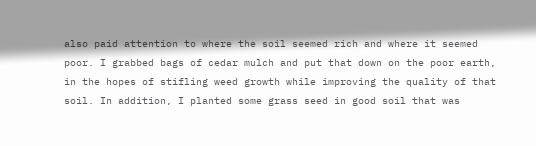also paid attention to where the soil seemed rich and where it seemed poor. I grabbed bags of cedar mulch and put that down on the poor earth, in the hopes of stifling weed growth while improving the quality of that soil. In addition, I planted some grass seed in good soil that was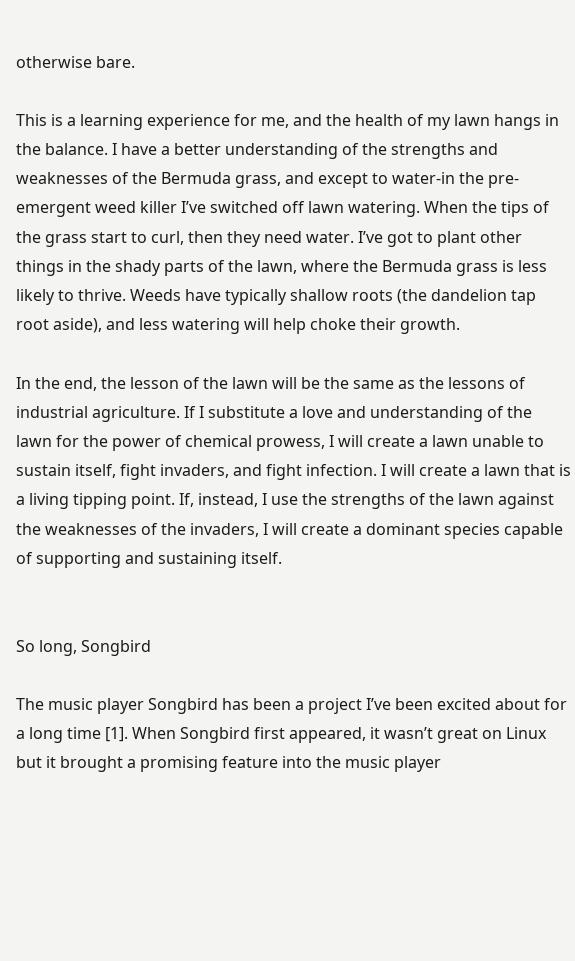otherwise bare.

This is a learning experience for me, and the health of my lawn hangs in the balance. I have a better understanding of the strengths and weaknesses of the Bermuda grass, and except to water-in the pre-emergent weed killer I’ve switched off lawn watering. When the tips of the grass start to curl, then they need water. I’ve got to plant other things in the shady parts of the lawn, where the Bermuda grass is less likely to thrive. Weeds have typically shallow roots (the dandelion tap root aside), and less watering will help choke their growth.

In the end, the lesson of the lawn will be the same as the lessons of industrial agriculture. If I substitute a love and understanding of the lawn for the power of chemical prowess, I will create a lawn unable to sustain itself, fight invaders, and fight infection. I will create a lawn that is a living tipping point. If, instead, I use the strengths of the lawn against the weaknesses of the invaders, I will create a dominant species capable of supporting and sustaining itself.


So long, Songbird

The music player Songbird has been a project I’ve been excited about for a long time [1]. When Songbird first appeared, it wasn’t great on Linux but it brought a promising feature into the music player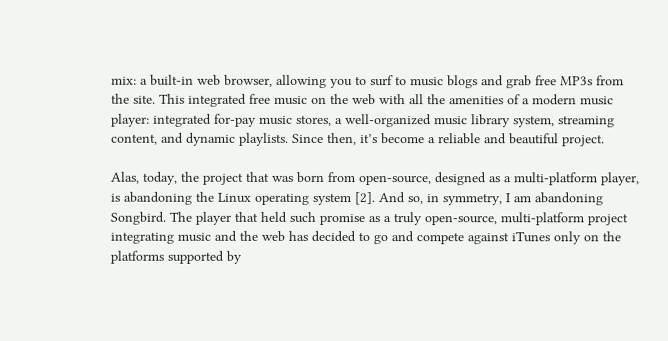mix: a built-in web browser, allowing you to surf to music blogs and grab free MP3s from the site. This integrated free music on the web with all the amenities of a modern music player: integrated for-pay music stores, a well-organized music library system, streaming content, and dynamic playlists. Since then, it’s become a reliable and beautiful project.

Alas, today, the project that was born from open-source, designed as a multi-platform player, is abandoning the Linux operating system [2]. And so, in symmetry, I am abandoning Songbird. The player that held such promise as a truly open-source, multi-platform project integrating music and the web has decided to go and compete against iTunes only on the platforms supported by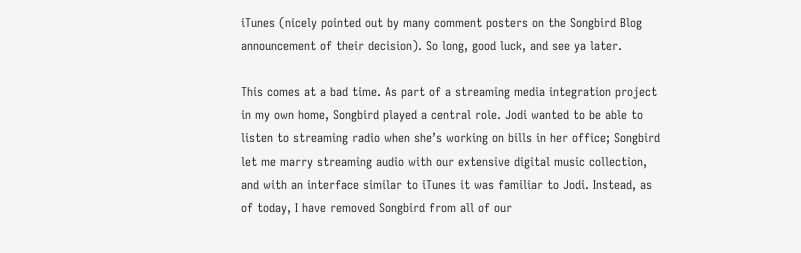iTunes (nicely pointed out by many comment posters on the Songbird Blog announcement of their decision). So long, good luck, and see ya later.

This comes at a bad time. As part of a streaming media integration project in my own home, Songbird played a central role. Jodi wanted to be able to listen to streaming radio when she’s working on bills in her office; Songbird let me marry streaming audio with our extensive digital music collection, and with an interface similar to iTunes it was familiar to Jodi. Instead, as of today, I have removed Songbird from all of our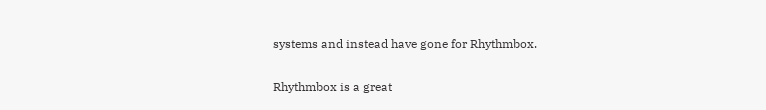systems and instead have gone for Rhythmbox.

Rhythmbox is a great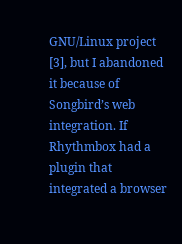GNU/Linux project [3], but I abandoned it because of Songbird’s web integration. If Rhythmbox had a plugin that integrated a browser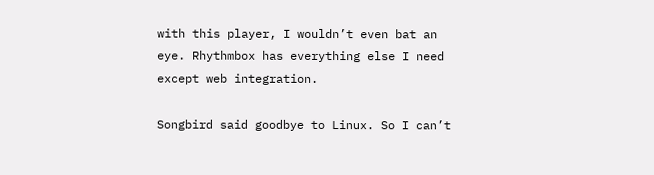with this player, I wouldn’t even bat an eye. Rhythmbox has everything else I need except web integration.

Songbird said goodbye to Linux. So I can’t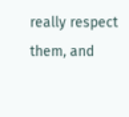really respect them, and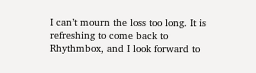I can’t mourn the loss too long. It is refreshing to come back to Rhythmbox, and I look forward to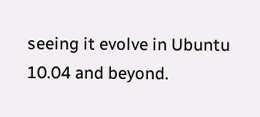seeing it evolve in Ubuntu 10.04 and beyond.